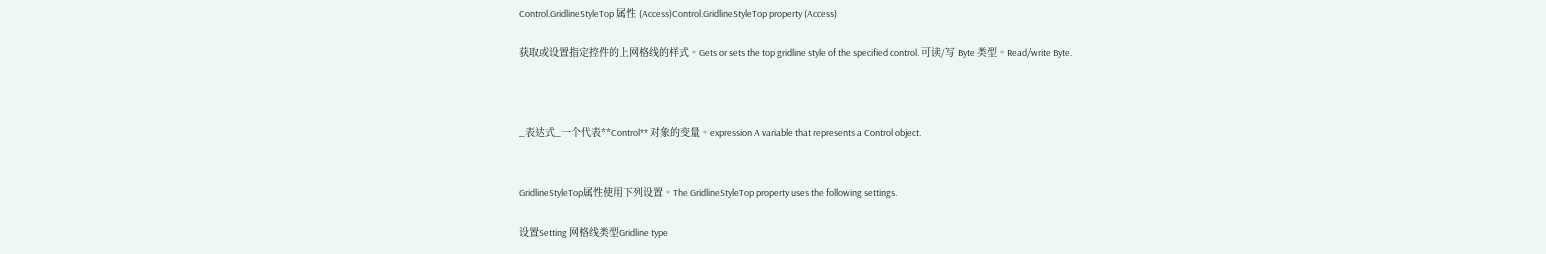Control.GridlineStyleTop 属性 (Access)Control.GridlineStyleTop property (Access)

获取或设置指定控件的上网格线的样式。Gets or sets the top gridline style of the specified control. 可读/写 Byte 类型。Read/write Byte.



_表达式_一个代表**Control** 对象的变量。expression A variable that represents a Control object.


GridlineStyleTop属性使用下列设置。The GridlineStyleTop property uses the following settings.

设置Setting 网格线类型Gridline type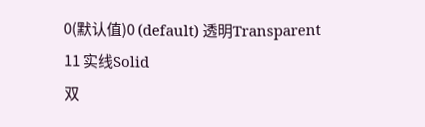0(默认值)0 (default) 透明Transparent
11 实线Solid
双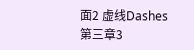面2 虚线Dashes
第三章3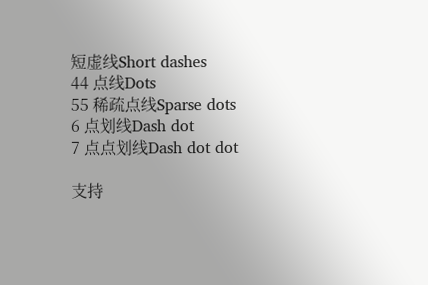短虚线Short dashes
44 点线Dots
55 稀疏点线Sparse dots
6 点划线Dash dot
7 点点划线Dash dot dot

支持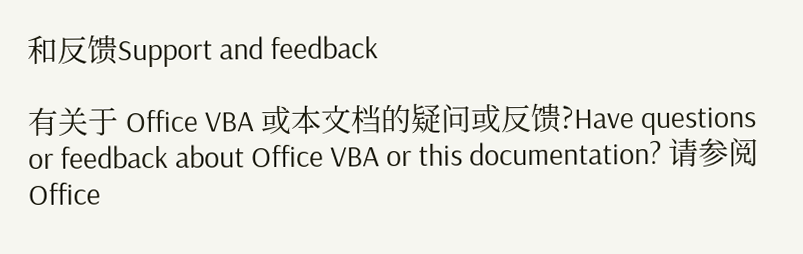和反馈Support and feedback

有关于 Office VBA 或本文档的疑问或反馈?Have questions or feedback about Office VBA or this documentation? 请参阅 Office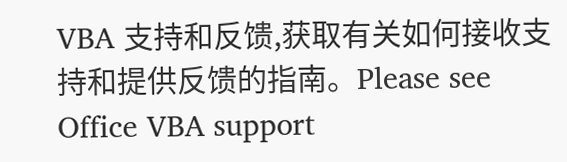VBA 支持和反馈,获取有关如何接收支持和提供反馈的指南。Please see Office VBA support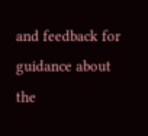and feedback for guidance about the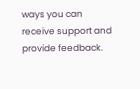ways you can receive support and provide feedback.